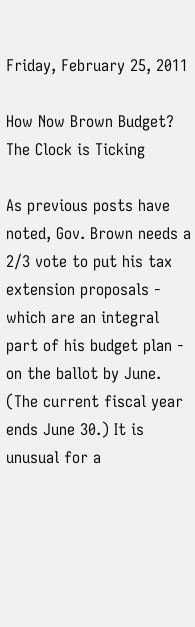Friday, February 25, 2011

How Now Brown Budget? The Clock is Ticking

As previous posts have noted, Gov. Brown needs a 2/3 vote to put his tax extension proposals - which are an integral part of his budget plan - on the ballot by June. (The current fiscal year ends June 30.) It is unusual for a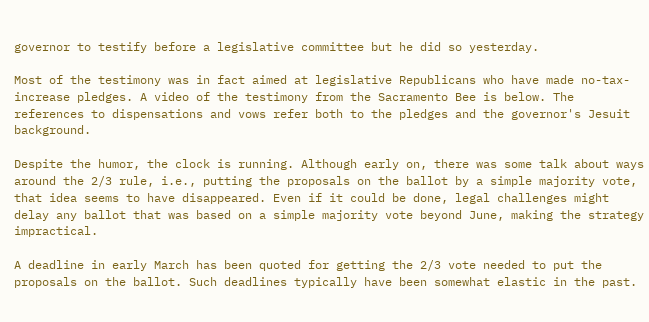governor to testify before a legislative committee but he did so yesterday.

Most of the testimony was in fact aimed at legislative Republicans who have made no-tax-increase pledges. A video of the testimony from the Sacramento Bee is below. The references to dispensations and vows refer both to the pledges and the governor's Jesuit background.

Despite the humor, the clock is running. Although early on, there was some talk about ways around the 2/3 rule, i.e., putting the proposals on the ballot by a simple majority vote, that idea seems to have disappeared. Even if it could be done, legal challenges might delay any ballot that was based on a simple majority vote beyond June, making the strategy impractical.

A deadline in early March has been quoted for getting the 2/3 vote needed to put the proposals on the ballot. Such deadlines typically have been somewhat elastic in the past.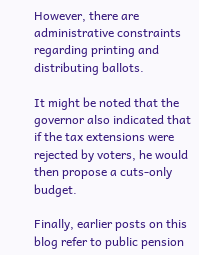However, there are administrative constraints regarding printing and distributing ballots.

It might be noted that the governor also indicated that if the tax extensions were rejected by voters, he would then propose a cuts-only budget.

Finally, earlier posts on this blog refer to public pension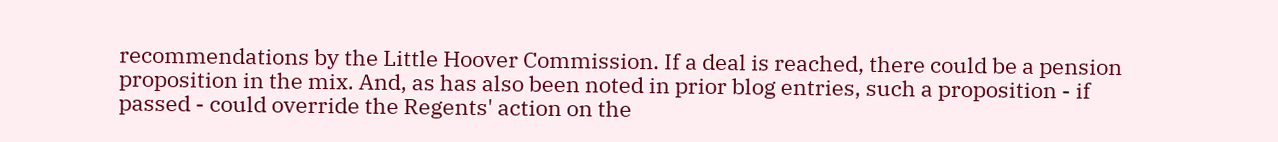recommendations by the Little Hoover Commission. If a deal is reached, there could be a pension proposition in the mix. And, as has also been noted in prior blog entries, such a proposition - if passed - could override the Regents' action on the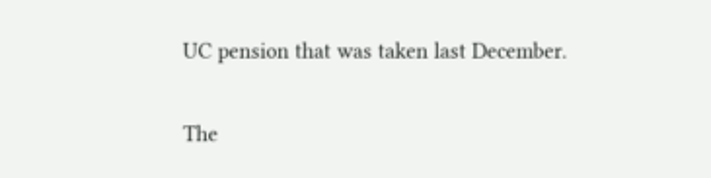UC pension that was taken last December.

The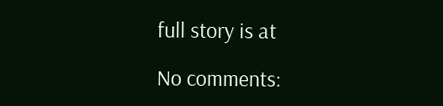full story is at

No comments: